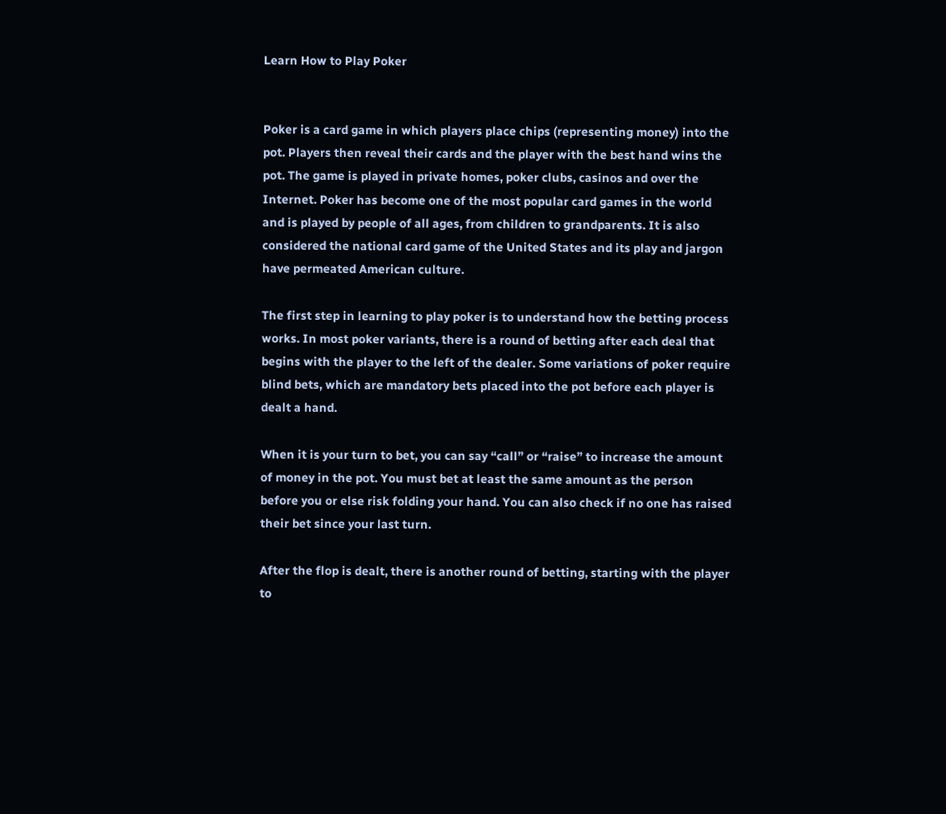Learn How to Play Poker


Poker is a card game in which players place chips (representing money) into the pot. Players then reveal their cards and the player with the best hand wins the pot. The game is played in private homes, poker clubs, casinos and over the Internet. Poker has become one of the most popular card games in the world and is played by people of all ages, from children to grandparents. It is also considered the national card game of the United States and its play and jargon have permeated American culture.

The first step in learning to play poker is to understand how the betting process works. In most poker variants, there is a round of betting after each deal that begins with the player to the left of the dealer. Some variations of poker require blind bets, which are mandatory bets placed into the pot before each player is dealt a hand.

When it is your turn to bet, you can say “call” or “raise” to increase the amount of money in the pot. You must bet at least the same amount as the person before you or else risk folding your hand. You can also check if no one has raised their bet since your last turn.

After the flop is dealt, there is another round of betting, starting with the player to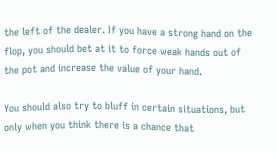the left of the dealer. If you have a strong hand on the flop, you should bet at it to force weak hands out of the pot and increase the value of your hand.

You should also try to bluff in certain situations, but only when you think there is a chance that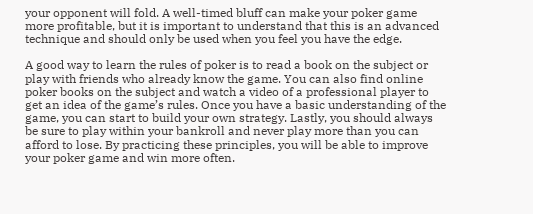your opponent will fold. A well-timed bluff can make your poker game more profitable, but it is important to understand that this is an advanced technique and should only be used when you feel you have the edge.

A good way to learn the rules of poker is to read a book on the subject or play with friends who already know the game. You can also find online poker books on the subject and watch a video of a professional player to get an idea of the game’s rules. Once you have a basic understanding of the game, you can start to build your own strategy. Lastly, you should always be sure to play within your bankroll and never play more than you can afford to lose. By practicing these principles, you will be able to improve your poker game and win more often.